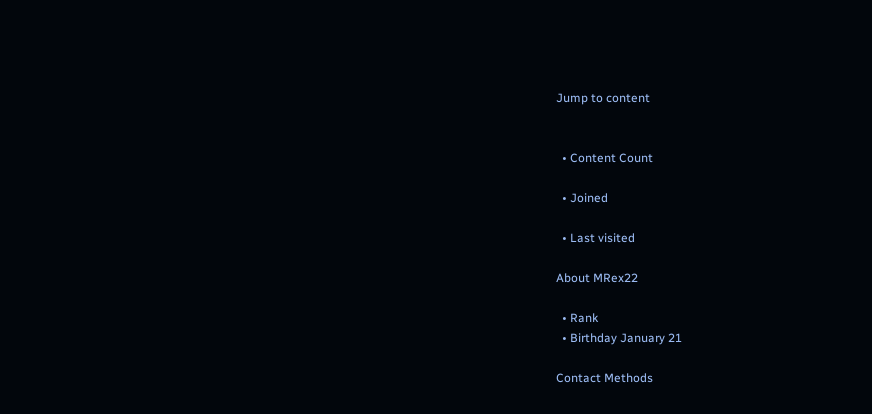Jump to content


  • Content Count

  • Joined

  • Last visited

About MRex22

  • Rank
  • Birthday January 21

Contact Methods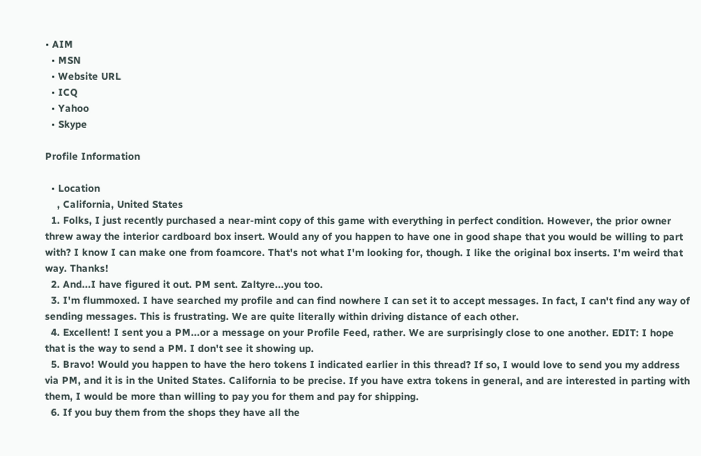• AIM
  • MSN
  • Website URL
  • ICQ
  • Yahoo
  • Skype

Profile Information

  • Location
    , California, United States
  1. Folks, I just recently purchased a near-mint copy of this game with everything in perfect condition. However, the prior owner threw away the interior cardboard box insert. Would any of you happen to have one in good shape that you would be willing to part with? I know I can make one from foamcore. That's not what I'm looking for, though. I like the original box inserts. I'm weird that way. Thanks!
  2. And...I have figured it out. PM sent. Zaltyre...you too.
  3. I'm flummoxed. I have searched my profile and can find nowhere I can set it to accept messages. In fact, I can't find any way of sending messages. This is frustrating. We are quite literally within driving distance of each other.
  4. Excellent! I sent you a PM...or a message on your Profile Feed, rather. We are surprisingly close to one another. EDIT: I hope that is the way to send a PM. I don't see it showing up.
  5. Bravo! Would you happen to have the hero tokens I indicated earlier in this thread? If so, I would love to send you my address via PM, and it is in the United States. California to be precise. If you have extra tokens in general, and are interested in parting with them, I would be more than willing to pay you for them and pay for shipping.
  6. If you buy them from the shops they have all the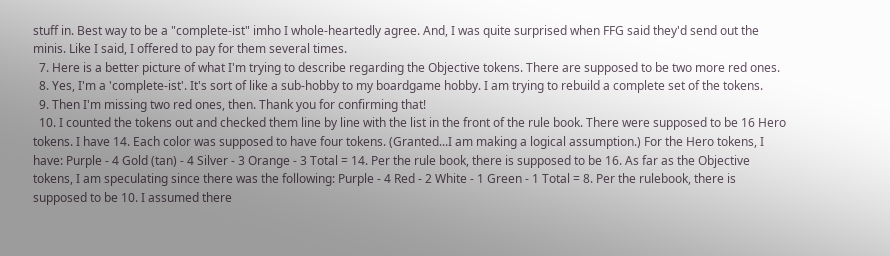stuff in. Best way to be a "complete-ist" imho I whole-heartedly agree. And, I was quite surprised when FFG said they'd send out the minis. Like I said, I offered to pay for them several times.
  7. Here is a better picture of what I'm trying to describe regarding the Objective tokens. There are supposed to be two more red ones.
  8. Yes, I'm a 'complete-ist'. It's sort of like a sub-hobby to my boardgame hobby. I am trying to rebuild a complete set of the tokens.
  9. Then I'm missing two red ones, then. Thank you for confirming that!
  10. I counted the tokens out and checked them line by line with the list in the front of the rule book. There were supposed to be 16 Hero tokens. I have 14. Each color was supposed to have four tokens. (Granted...I am making a logical assumption.) For the Hero tokens, I have: Purple - 4 Gold (tan) - 4 Silver - 3 Orange - 3 Total = 14. Per the rule book, there is supposed to be 16. As far as the Objective tokens, I am speculating since there was the following: Purple - 4 Red - 2 White - 1 Green - 1 Total = 8. Per the rulebook, there is supposed to be 10. I assumed there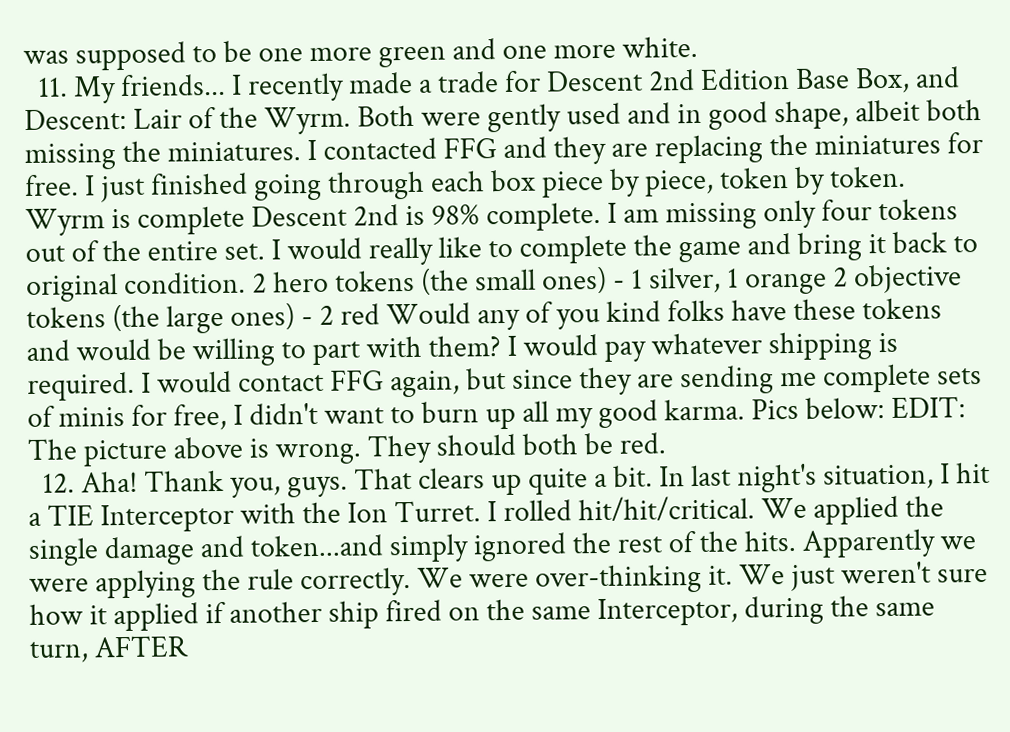was supposed to be one more green and one more white.
  11. My friends... I recently made a trade for Descent 2nd Edition Base Box, and Descent: Lair of the Wyrm. Both were gently used and in good shape, albeit both missing the miniatures. I contacted FFG and they are replacing the miniatures for free. I just finished going through each box piece by piece, token by token. Wyrm is complete Descent 2nd is 98% complete. I am missing only four tokens out of the entire set. I would really like to complete the game and bring it back to original condition. 2 hero tokens (the small ones) - 1 silver, 1 orange 2 objective tokens (the large ones) - 2 red Would any of you kind folks have these tokens and would be willing to part with them? I would pay whatever shipping is required. I would contact FFG again, but since they are sending me complete sets of minis for free, I didn't want to burn up all my good karma. Pics below: EDIT: The picture above is wrong. They should both be red.
  12. Aha! Thank you, guys. That clears up quite a bit. In last night's situation, I hit a TIE Interceptor with the Ion Turret. I rolled hit/hit/critical. We applied the single damage and token...and simply ignored the rest of the hits. Apparently we were applying the rule correctly. We were over-thinking it. We just weren't sure how it applied if another ship fired on the same Interceptor, during the same turn, AFTER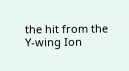the hit from the Y-wing Ion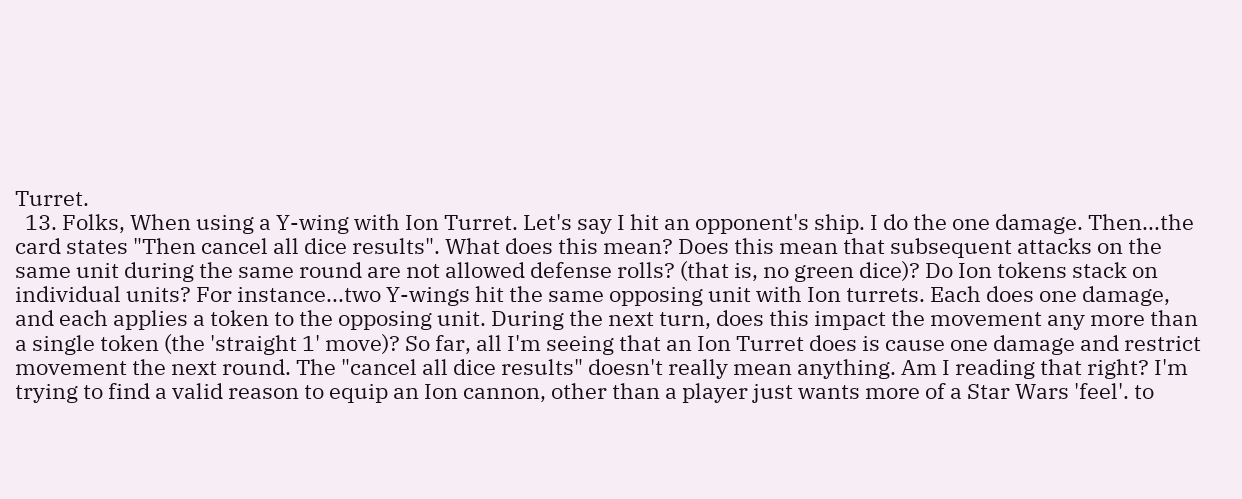Turret.
  13. Folks, When using a Y-wing with Ion Turret. Let's say I hit an opponent's ship. I do the one damage. Then...the card states "Then cancel all dice results". What does this mean? Does this mean that subsequent attacks on the same unit during the same round are not allowed defense rolls? (that is, no green dice)? Do Ion tokens stack on individual units? For instance...two Y-wings hit the same opposing unit with Ion turrets. Each does one damage, and each applies a token to the opposing unit. During the next turn, does this impact the movement any more than a single token (the 'straight 1' move)? So far, all I'm seeing that an Ion Turret does is cause one damage and restrict movement the next round. The "cancel all dice results" doesn't really mean anything. Am I reading that right? I'm trying to find a valid reason to equip an Ion cannon, other than a player just wants more of a Star Wars 'feel'. to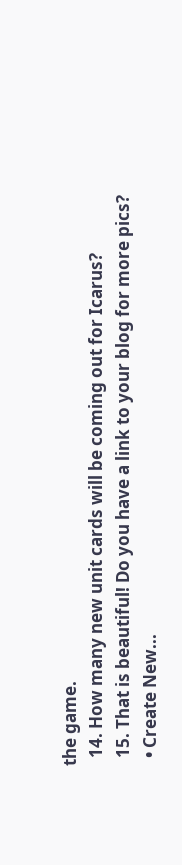the game.
  14. How many new unit cards will be coming out for Icarus?
  15. That is beautiful! Do you have a link to your blog for more pics?
  • Create New...